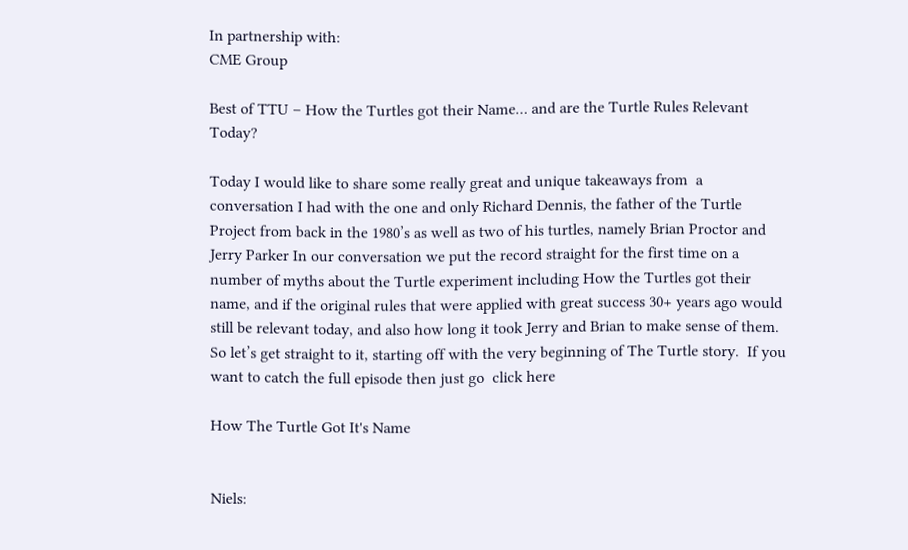In partnership with:
CME Group

Best of TTU – How the Turtles got their Name… and are the Turtle Rules Relevant Today?

Today I would like to share some really great and unique takeaways from  a conversation I had with the one and only Richard Dennis, the father of the Turtle Project from back in the 1980’s as well as two of his turtles, namely Brian Proctor and Jerry Parker In our conversation we put the record straight for the first time on a number of myths about the Turtle experiment including How the Turtles got their name, and if the original rules that were applied with great success 30+ years ago would still be relevant today, and also how long it took Jerry and Brian to make sense of them.  So let’s get straight to it, starting off with the very beginning of The Turtle story.  If you want to catch the full episode then just go  click here

How The Turtle Got It's Name


Niels: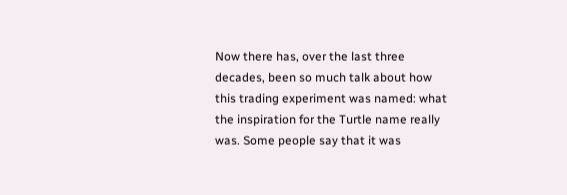Now there has, over the last three decades, been so much talk about how this trading experiment was named: what the inspiration for the Turtle name really was. Some people say that it was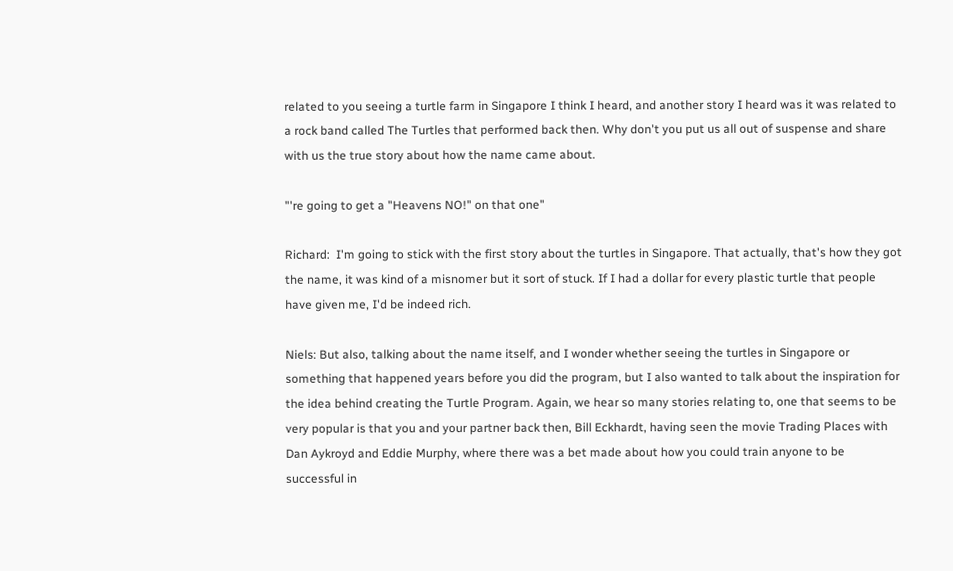related to you seeing a turtle farm in Singapore I think I heard, and another story I heard was it was related to a rock band called The Turtles that performed back then. Why don't you put us all out of suspense and share with us the true story about how the name came about.

"'re going to get a "Heavens NO!" on that one"

Richard:  I'm going to stick with the first story about the turtles in Singapore. That actually, that's how they got the name, it was kind of a misnomer but it sort of stuck. If I had a dollar for every plastic turtle that people have given me, I'd be indeed rich.

Niels: But also, talking about the name itself, and I wonder whether seeing the turtles in Singapore or something that happened years before you did the program, but I also wanted to talk about the inspiration for the idea behind creating the Turtle Program. Again, we hear so many stories relating to, one that seems to be very popular is that you and your partner back then, Bill Eckhardt, having seen the movie Trading Places with Dan Aykroyd and Eddie Murphy, where there was a bet made about how you could train anyone to be successful in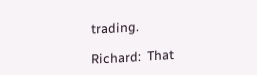trading.

Richard:  That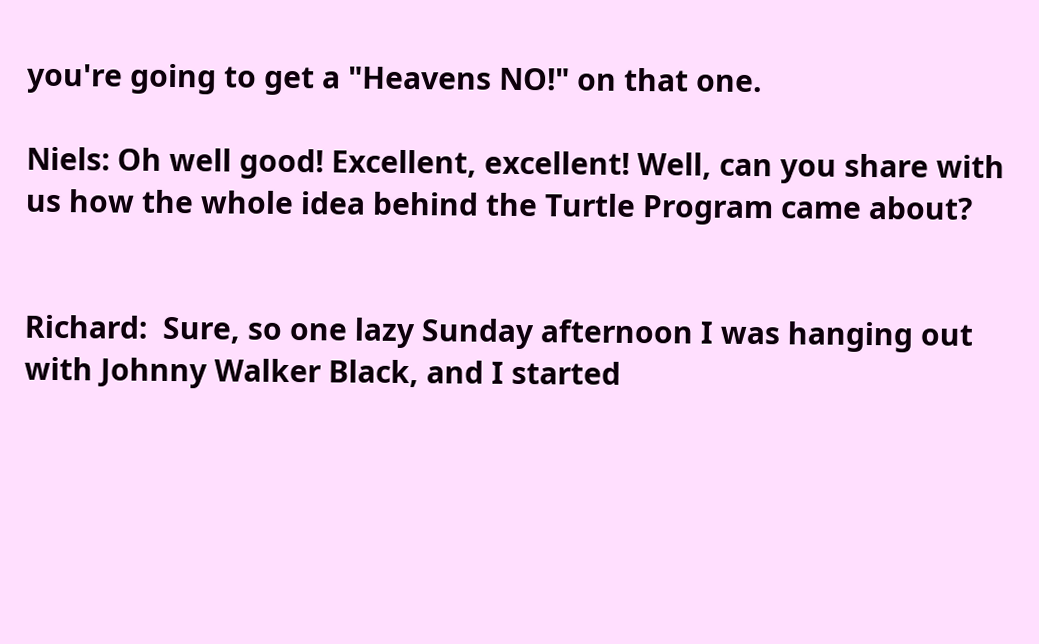you're going to get a "Heavens NO!" on that one.

Niels: Oh well good! Excellent, excellent! Well, can you share with us how the whole idea behind the Turtle Program came about?


Richard:  Sure, so one lazy Sunday afternoon I was hanging out with Johnny Walker Black, and I started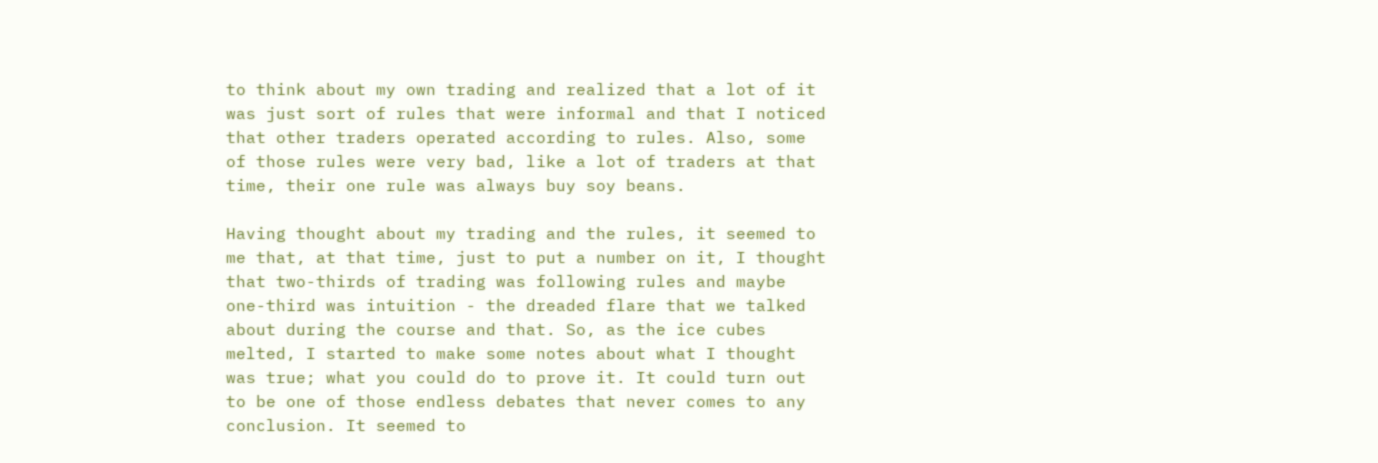to think about my own trading and realized that a lot of it was just sort of rules that were informal and that I noticed that other traders operated according to rules. Also, some of those rules were very bad, like a lot of traders at that time, their one rule was always buy soy beans.

Having thought about my trading and the rules, it seemed to me that, at that time, just to put a number on it, I thought that two-thirds of trading was following rules and maybe one-third was intuition - the dreaded flare that we talked about during the course and that. So, as the ice cubes melted, I started to make some notes about what I thought was true; what you could do to prove it. It could turn out to be one of those endless debates that never comes to any conclusion. It seemed to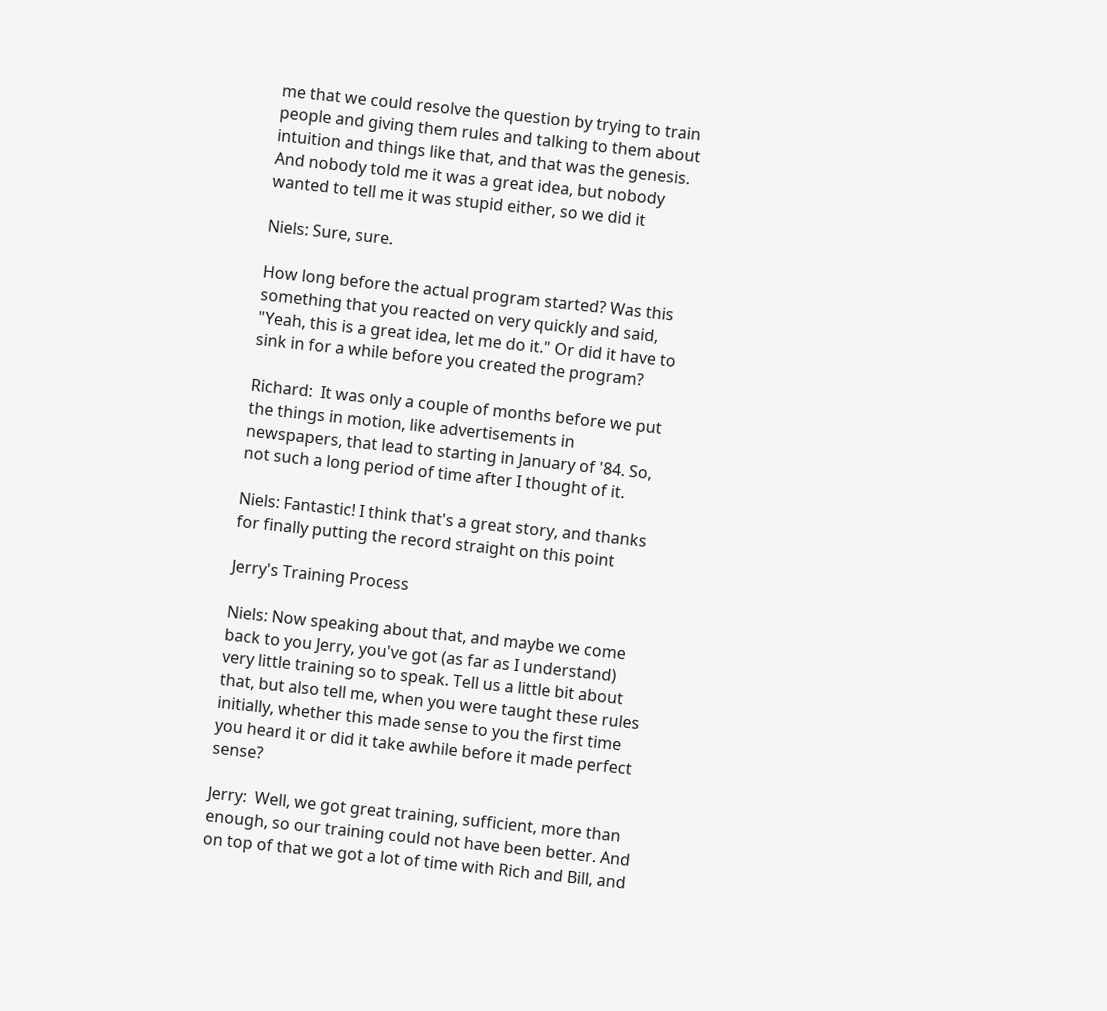me that we could resolve the question by trying to train people and giving them rules and talking to them about intuition and things like that, and that was the genesis. And nobody told me it was a great idea, but nobody wanted to tell me it was stupid either, so we did it

Niels: Sure, sure.

How long before the actual program started? Was this something that you reacted on very quickly and said, "Yeah, this is a great idea, let me do it." Or did it have to sink in for a while before you created the program?

Richard:  It was only a couple of months before we put the things in motion, like advertisements in newspapers, that lead to starting in January of '84. So, not such a long period of time after I thought of it.

Niels: Fantastic! I think that's a great story, and thanks for finally putting the record straight on this point

Jerry's Training Process

Niels: Now speaking about that, and maybe we come back to you Jerry, you've got (as far as I understand) very little training so to speak. Tell us a little bit about that, but also tell me, when you were taught these rules initially, whether this made sense to you the first time you heard it or did it take awhile before it made perfect sense?

Jerry:  Well, we got great training, sufficient, more than enough, so our training could not have been better. And on top of that we got a lot of time with Rich and Bill, and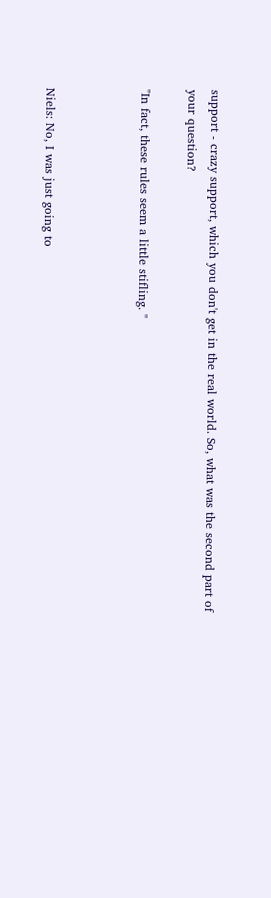support - crazy support, which you don't get in the real world. So, what was the second part of your question?

"In fact, these rules seem a little stifling. "



Niels: No, I was just going to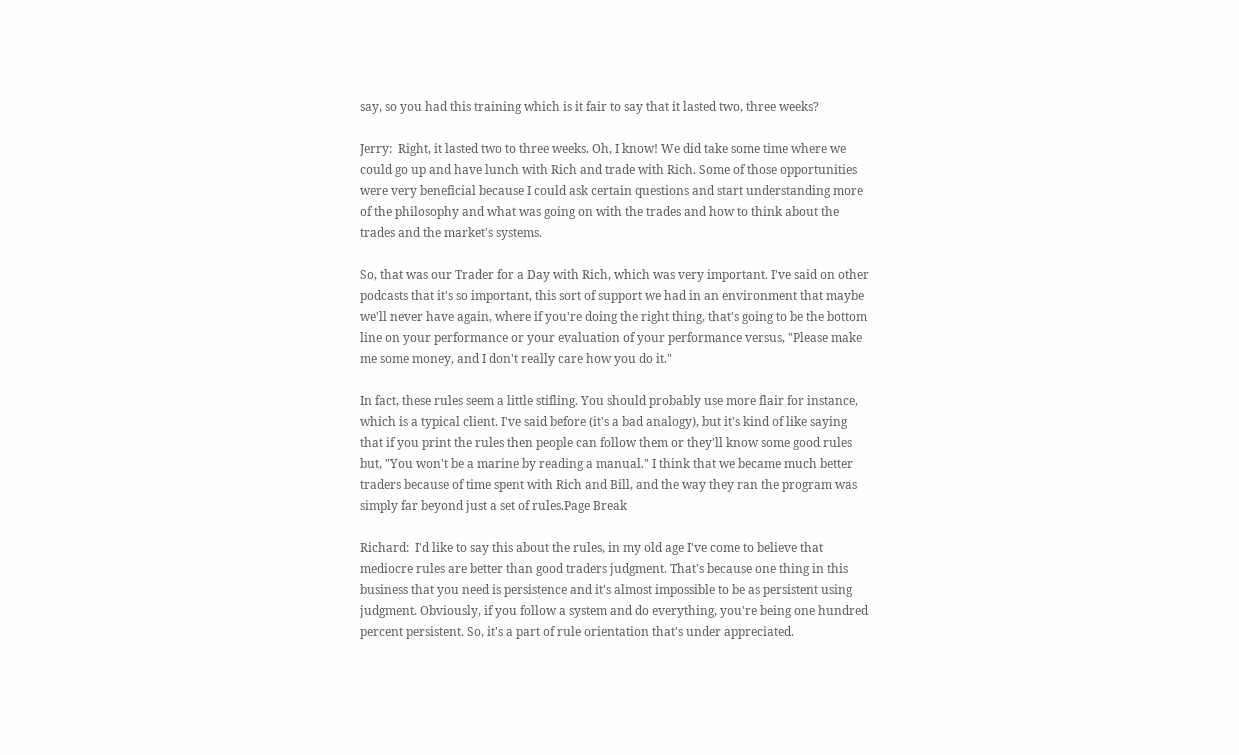say, so you had this training which is it fair to say that it lasted two, three weeks?

Jerry:  Right, it lasted two to three weeks. Oh, I know! We did take some time where we could go up and have lunch with Rich and trade with Rich. Some of those opportunities were very beneficial because I could ask certain questions and start understanding more of the philosophy and what was going on with the trades and how to think about the trades and the market's systems.

So, that was our Trader for a Day with Rich, which was very important. I've said on other podcasts that it's so important, this sort of support we had in an environment that maybe we'll never have again, where if you're doing the right thing, that's going to be the bottom line on your performance or your evaluation of your performance versus, "Please make me some money, and I don't really care how you do it."

In fact, these rules seem a little stifling. You should probably use more flair for instance, which is a typical client. I've said before (it's a bad analogy), but it's kind of like saying that if you print the rules then people can follow them or they'll know some good rules but, "You won't be a marine by reading a manual." I think that we became much better traders because of time spent with Rich and Bill, and the way they ran the program was simply far beyond just a set of rules.Page Break

Richard:  I'd like to say this about the rules, in my old age I've come to believe that mediocre rules are better than good traders judgment. That's because one thing in this business that you need is persistence and it's almost impossible to be as persistent using judgment. Obviously, if you follow a system and do everything, you're being one hundred percent persistent. So, it's a part of rule orientation that's under appreciated.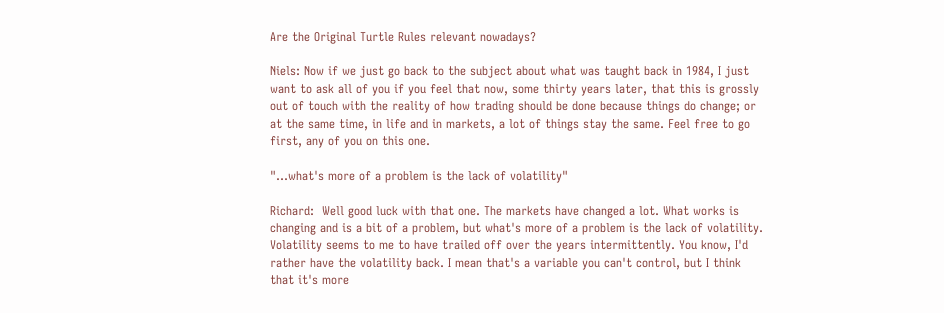Are the Original Turtle Rules relevant nowadays?

Niels: Now if we just go back to the subject about what was taught back in 1984, I just want to ask all of you if you feel that now, some thirty years later, that this is grossly out of touch with the reality of how trading should be done because things do change; or at the same time, in life and in markets, a lot of things stay the same. Feel free to go first, any of you on this one.

"...what's more of a problem is the lack of volatility"

Richard:  Well good luck with that one. The markets have changed a lot. What works is changing and is a bit of a problem, but what's more of a problem is the lack of volatility. Volatility seems to me to have trailed off over the years intermittently. You know, I'd rather have the volatility back. I mean that's a variable you can't control, but I think that it's more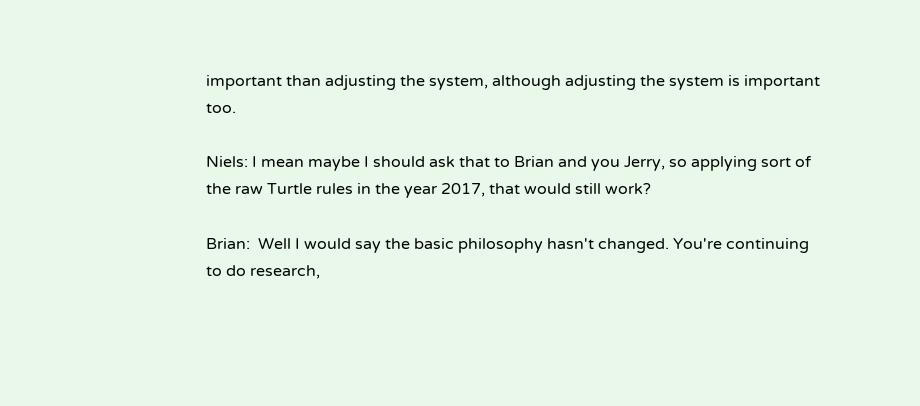important than adjusting the system, although adjusting the system is important too.

Niels: I mean maybe I should ask that to Brian and you Jerry, so applying sort of the raw Turtle rules in the year 2017, that would still work?

Brian:  Well I would say the basic philosophy hasn't changed. You're continuing to do research,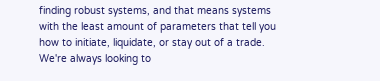finding robust systems, and that means systems with the least amount of parameters that tell you how to initiate, liquidate, or stay out of a trade. We're always looking to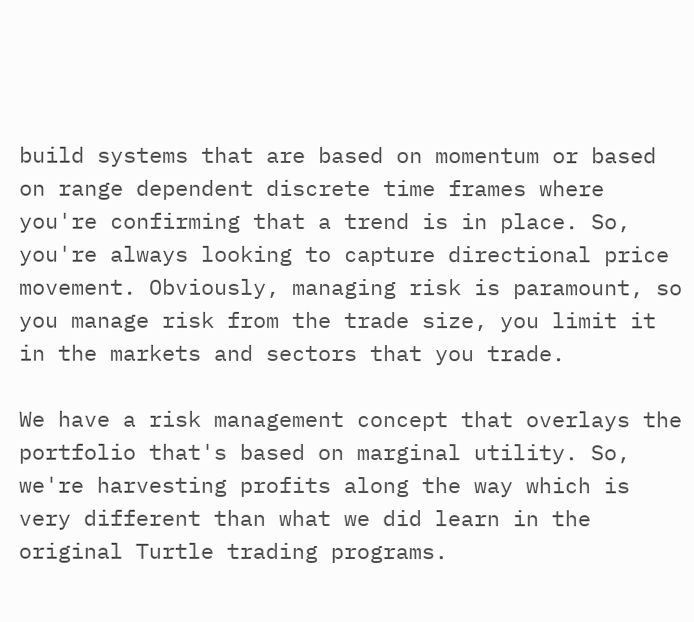build systems that are based on momentum or based on range dependent discrete time frames where you're confirming that a trend is in place. So, you're always looking to capture directional price movement. Obviously, managing risk is paramount, so you manage risk from the trade size, you limit it in the markets and sectors that you trade.

We have a risk management concept that overlays the portfolio that's based on marginal utility. So, we're harvesting profits along the way which is very different than what we did learn in the original Turtle trading programs.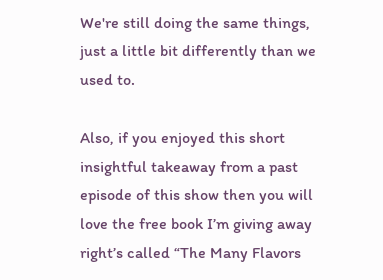We're still doing the same things, just a little bit differently than we used to.

Also, if you enjoyed this short insightful takeaway from a past episode of this show then you will love the free book I’m giving away right’s called “The Many Flavors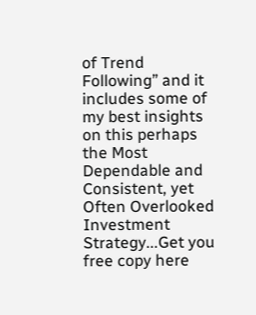of Trend Following” and it includes some of my best insights on this perhaps the Most Dependable and Consistent, yet Often Overlooked Investment Strategy...Get you free copy here